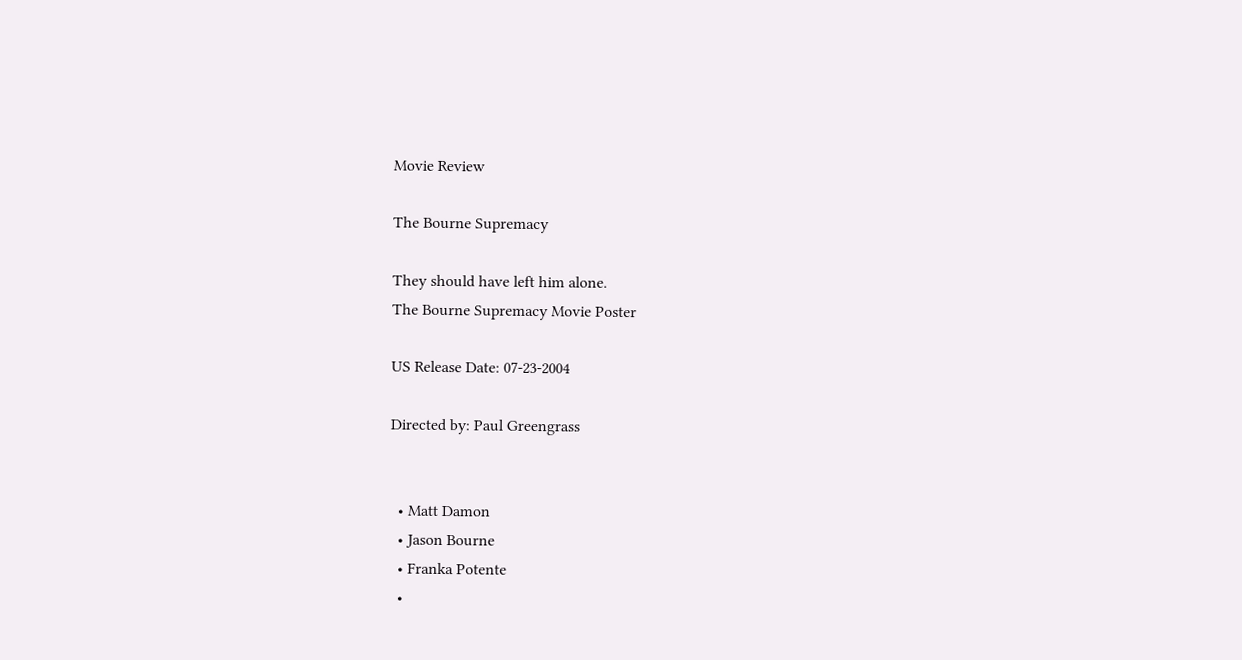Movie Review

The Bourne Supremacy

They should have left him alone.
The Bourne Supremacy Movie Poster

US Release Date: 07-23-2004

Directed by: Paul Greengrass


  • Matt Damon
  • Jason Bourne
  • Franka Potente
  •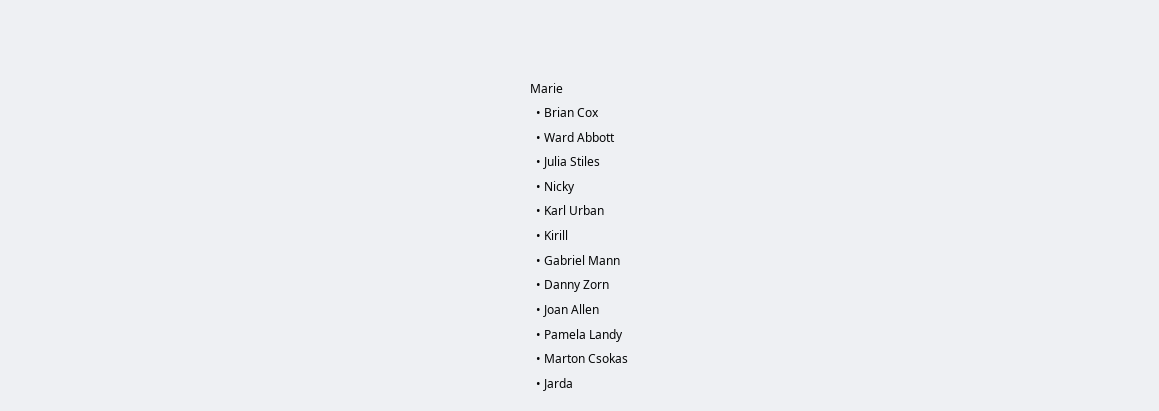Marie
  • Brian Cox
  • Ward Abbott
  • Julia Stiles
  • Nicky
  • Karl Urban
  • Kirill
  • Gabriel Mann
  • Danny Zorn
  • Joan Allen
  • Pamela Landy
  • Marton Csokas
  • Jarda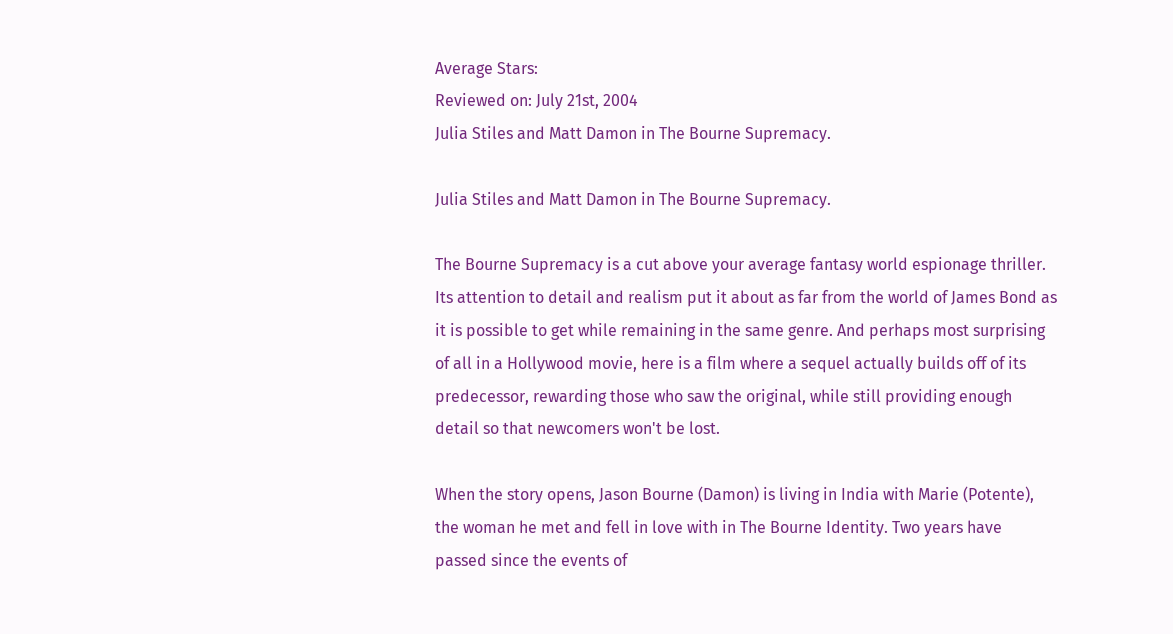Average Stars:
Reviewed on: July 21st, 2004
Julia Stiles and Matt Damon in The Bourne Supremacy.

Julia Stiles and Matt Damon in The Bourne Supremacy.

The Bourne Supremacy is a cut above your average fantasy world espionage thriller. Its attention to detail and realism put it about as far from the world of James Bond as it is possible to get while remaining in the same genre. And perhaps most surprising of all in a Hollywood movie, here is a film where a sequel actually builds off of its predecessor, rewarding those who saw the original, while still providing enough detail so that newcomers won't be lost.

When the story opens, Jason Bourne (Damon) is living in India with Marie (Potente), the woman he met and fell in love with in The Bourne Identity. Two years have passed since the events of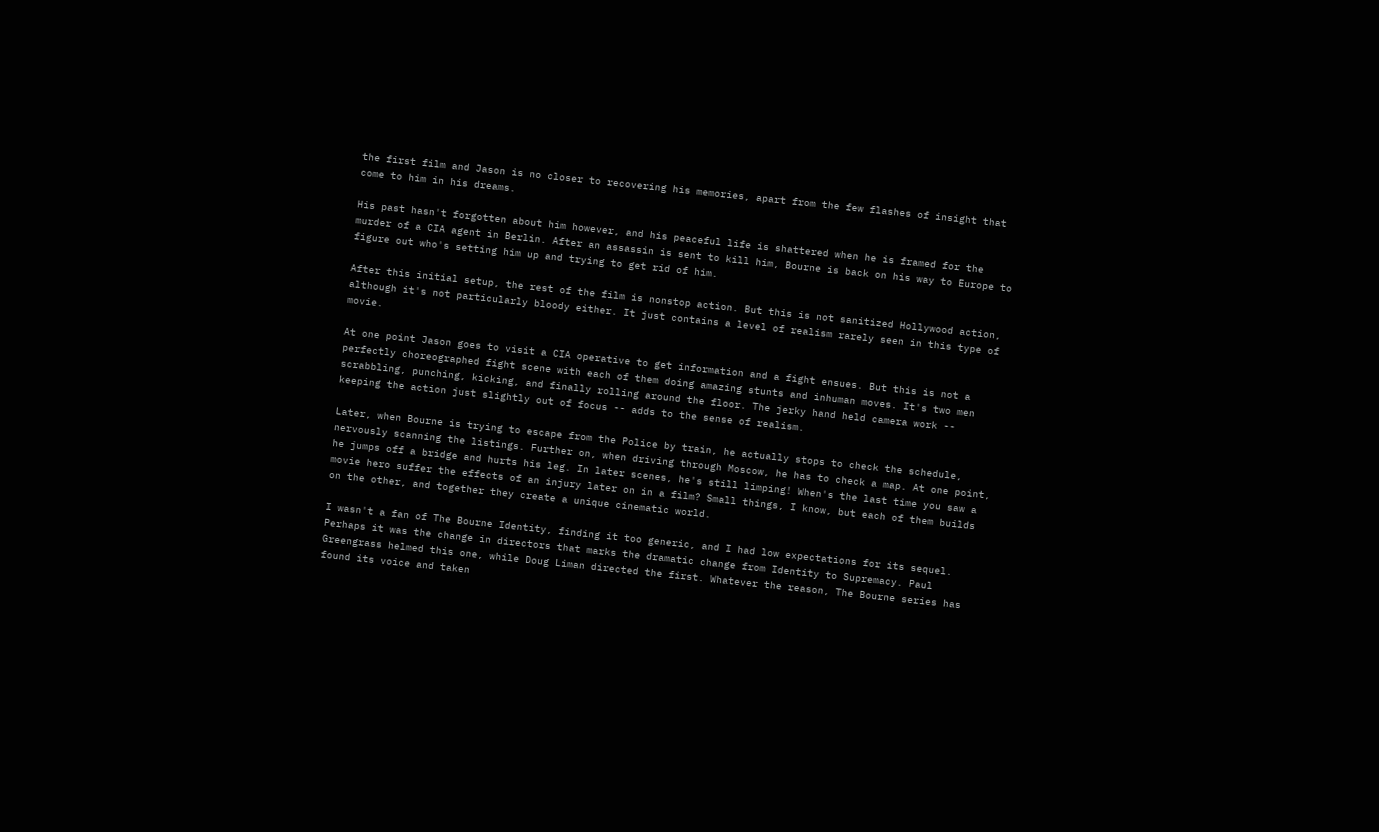the first film and Jason is no closer to recovering his memories, apart from the few flashes of insight that come to him in his dreams.

His past hasn't forgotten about him however, and his peaceful life is shattered when he is framed for the murder of a CIA agent in Berlin. After an assassin is sent to kill him, Bourne is back on his way to Europe to figure out who's setting him up and trying to get rid of him.

After this initial setup, the rest of the film is nonstop action. But this is not sanitized Hollywood action, although it's not particularly bloody either. It just contains a level of realism rarely seen in this type of movie.

At one point Jason goes to visit a CIA operative to get information and a fight ensues. But this is not a perfectly choreographed fight scene with each of them doing amazing stunts and inhuman moves. It's two men scrabbling, punching, kicking, and finally rolling around the floor. The jerky hand held camera work -- keeping the action just slightly out of focus -- adds to the sense of realism.

Later, when Bourne is trying to escape from the Police by train, he actually stops to check the schedule, nervously scanning the listings. Further on, when driving through Moscow, he has to check a map. At one point, he jumps off a bridge and hurts his leg. In later scenes, he's still limping! When's the last time you saw a movie hero suffer the effects of an injury later on in a film? Small things, I know, but each of them builds on the other, and together they create a unique cinematic world.

I wasn't a fan of The Bourne Identity, finding it too generic, and I had low expectations for its sequel. Perhaps it was the change in directors that marks the dramatic change from Identity to Supremacy. Paul Greengrass helmed this one, while Doug Liman directed the first. Whatever the reason, The Bourne series has found its voice and taken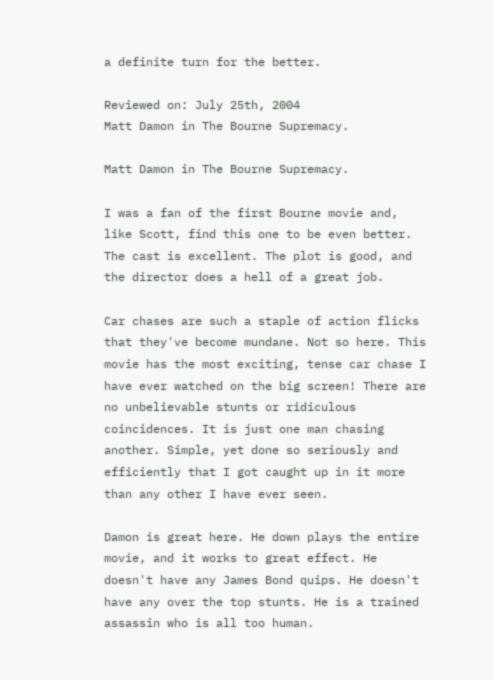a definite turn for the better.

Reviewed on: July 25th, 2004
Matt Damon in The Bourne Supremacy.

Matt Damon in The Bourne Supremacy.

I was a fan of the first Bourne movie and, like Scott, find this one to be even better. The cast is excellent. The plot is good, and the director does a hell of a great job.

Car chases are such a staple of action flicks that they've become mundane. Not so here. This movie has the most exciting, tense car chase I have ever watched on the big screen! There are no unbelievable stunts or ridiculous coincidences. It is just one man chasing another. Simple, yet done so seriously and efficiently that I got caught up in it more than any other I have ever seen.

Damon is great here. He down plays the entire movie, and it works to great effect. He doesn't have any James Bond quips. He doesn't have any over the top stunts. He is a trained assassin who is all too human.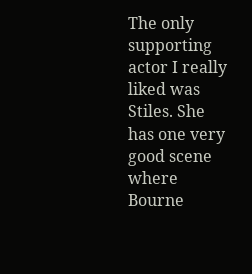The only supporting actor I really liked was Stiles. She has one very good scene where Bourne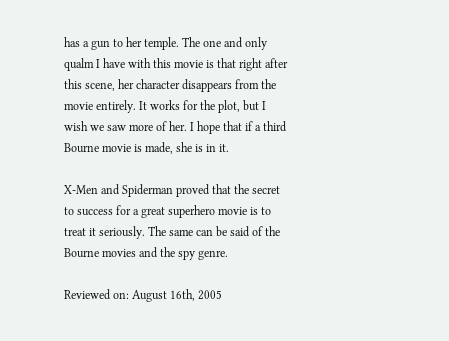has a gun to her temple. The one and only qualm I have with this movie is that right after this scene, her character disappears from the movie entirely. It works for the plot, but I wish we saw more of her. I hope that if a third Bourne movie is made, she is in it.

X-Men and Spiderman proved that the secret to success for a great superhero movie is to treat it seriously. The same can be said of the Bourne movies and the spy genre.

Reviewed on: August 16th, 2005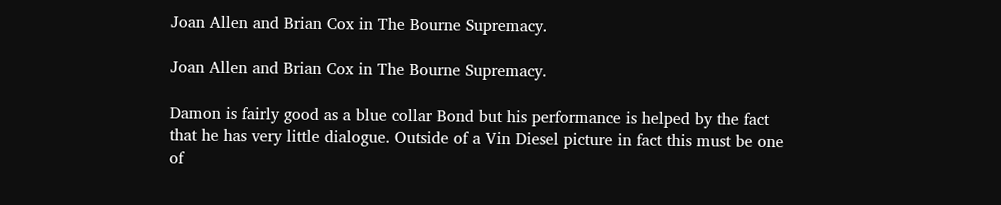Joan Allen and Brian Cox in The Bourne Supremacy.

Joan Allen and Brian Cox in The Bourne Supremacy.

Damon is fairly good as a blue collar Bond but his performance is helped by the fact that he has very little dialogue. Outside of a Vin Diesel picture in fact this must be one of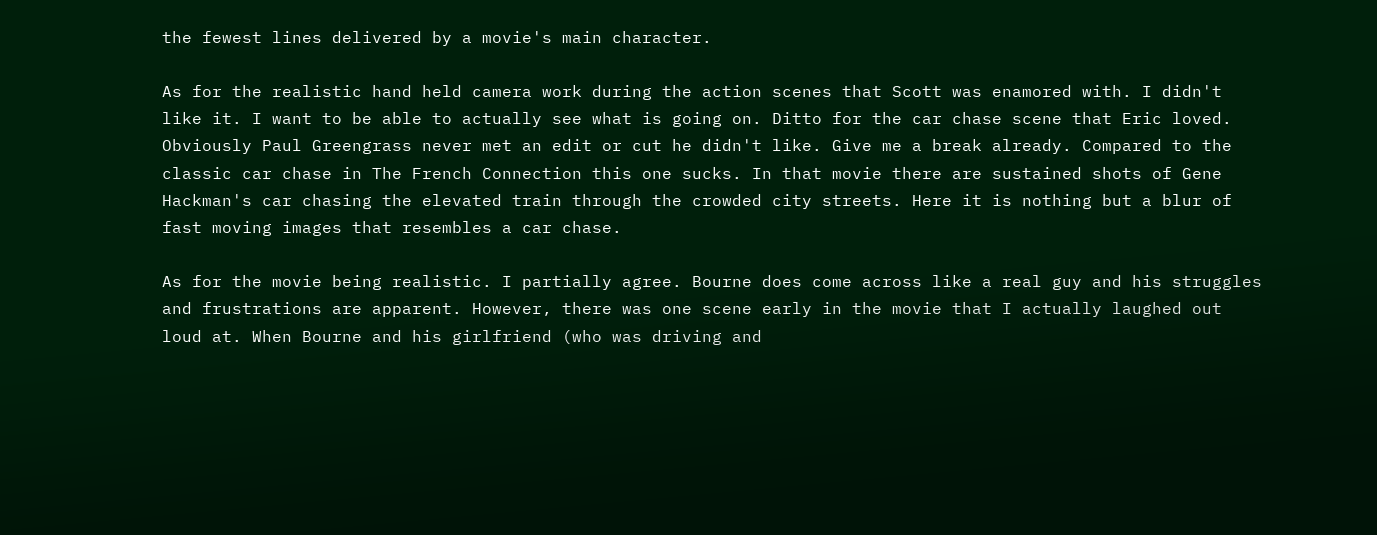the fewest lines delivered by a movie's main character.

As for the realistic hand held camera work during the action scenes that Scott was enamored with. I didn't like it. I want to be able to actually see what is going on. Ditto for the car chase scene that Eric loved. Obviously Paul Greengrass never met an edit or cut he didn't like. Give me a break already. Compared to the classic car chase in The French Connection this one sucks. In that movie there are sustained shots of Gene Hackman's car chasing the elevated train through the crowded city streets. Here it is nothing but a blur of fast moving images that resembles a car chase.

As for the movie being realistic. I partially agree. Bourne does come across like a real guy and his struggles and frustrations are apparent. However, there was one scene early in the movie that I actually laughed out loud at. When Bourne and his girlfriend (who was driving and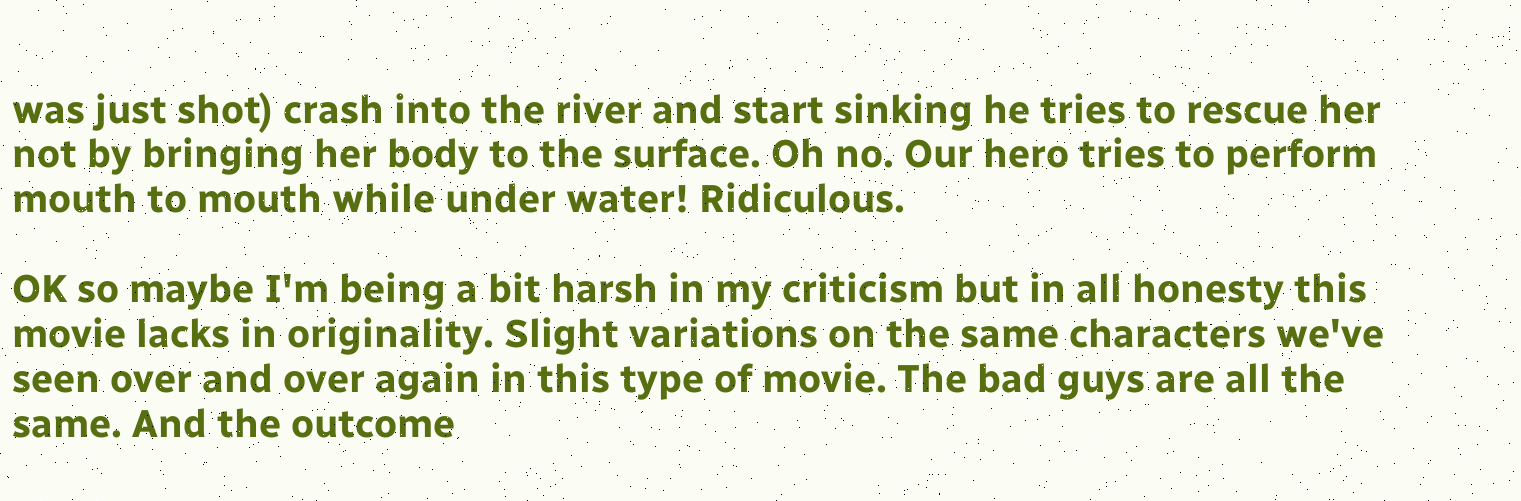was just shot) crash into the river and start sinking he tries to rescue her not by bringing her body to the surface. Oh no. Our hero tries to perform mouth to mouth while under water! Ridiculous.

OK so maybe I'm being a bit harsh in my criticism but in all honesty this movie lacks in originality. Slight variations on the same characters we've seen over and over again in this type of movie. The bad guys are all the same. And the outcome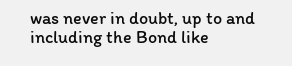was never in doubt, up to and including the Bond like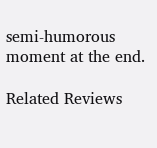semi-humorous moment at the end.

Related Reviews